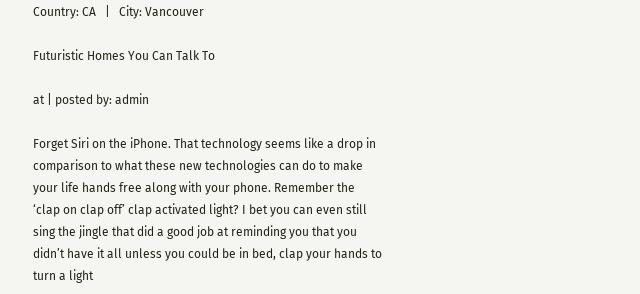Country: CA   |   City: Vancouver

Futuristic Homes You Can Talk To

at | posted by: admin

Forget Siri on the iPhone. That technology seems like a drop in comparison to what these new technologies can do to make your life hands free along with your phone. Remember the ‘clap on clap off’ clap activated light? I bet you can even still sing the jingle that did a good job at reminding you that you didn’t have it all unless you could be in bed, clap your hands to turn a light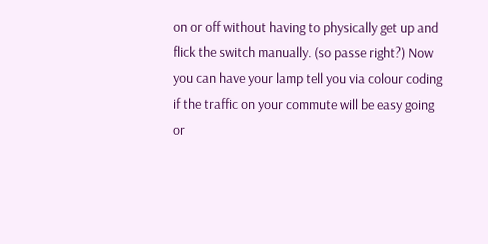on or off without having to physically get up and flick the switch manually. (so passe right?) Now you can have your lamp tell you via colour coding if the traffic on your commute will be easy going or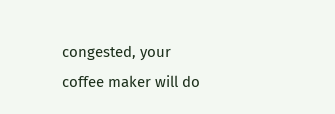congested, your coffee maker will do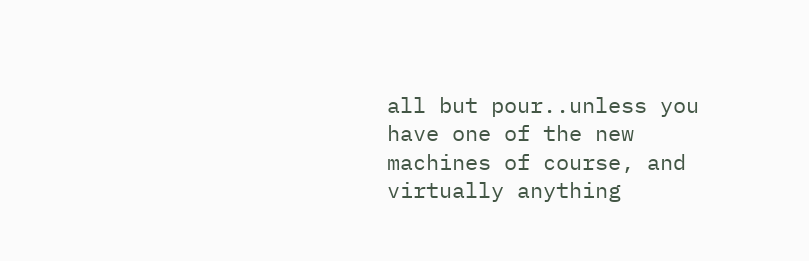all but pour..unless you have one of the new machines of course, and virtually anything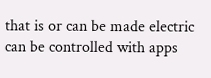that is or can be made electric can be controlled with apps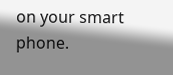on your smart phone.